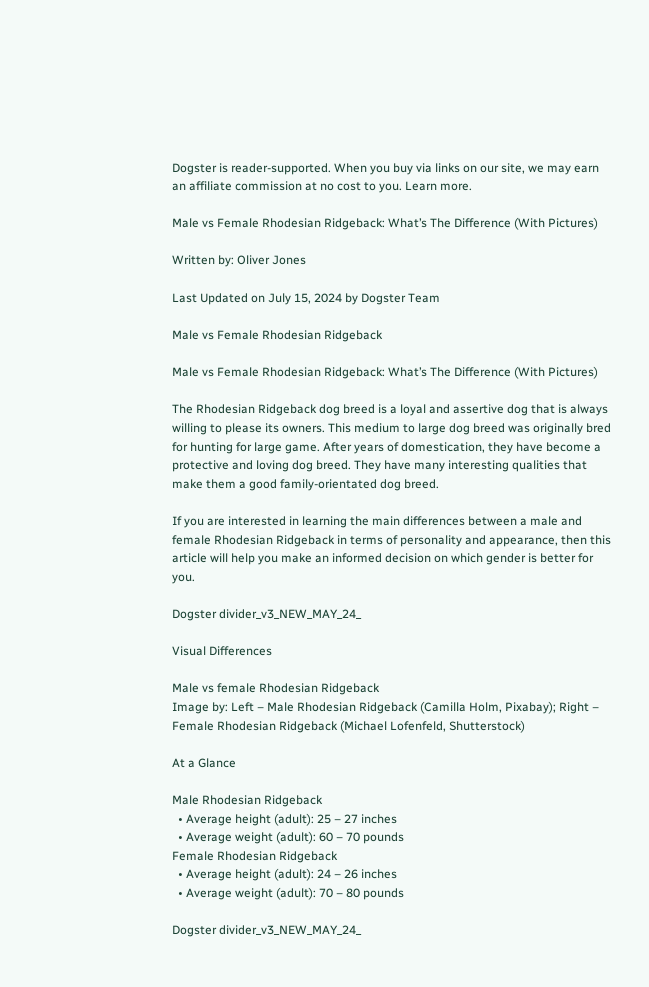Dogster is reader-supported. When you buy via links on our site, we may earn an affiliate commission at no cost to you. Learn more.

Male vs Female Rhodesian Ridgeback: What’s The Difference (With Pictures)

Written by: Oliver Jones

Last Updated on July 15, 2024 by Dogster Team

Male vs Female Rhodesian Ridgeback

Male vs Female Rhodesian Ridgeback: What’s The Difference (With Pictures)

The Rhodesian Ridgeback dog breed is a loyal and assertive dog that is always willing to please its owners. This medium to large dog breed was originally bred for hunting for large game. After years of domestication, they have become a protective and loving dog breed. They have many interesting qualities that make them a good family-orientated dog breed.

If you are interested in learning the main differences between a male and female Rhodesian Ridgeback in terms of personality and appearance, then this article will help you make an informed decision on which gender is better for you.

Dogster divider_v3_NEW_MAY_24_

Visual Differences

Male vs female Rhodesian Ridgeback
Image by: Left – Male Rhodesian Ridgeback (Camilla Holm, Pixabay); Right – Female Rhodesian Ridgeback (Michael Lofenfeld, Shutterstock)

At a Glance

Male Rhodesian Ridgeback
  • Average height (adult): 25 – 27 inches
  • Average weight (adult): 60 – 70 pounds
Female Rhodesian Ridgeback
  • Average height (adult): 24 – 26 inches
  • Average weight (adult): 70 – 80 pounds

Dogster divider_v3_NEW_MAY_24_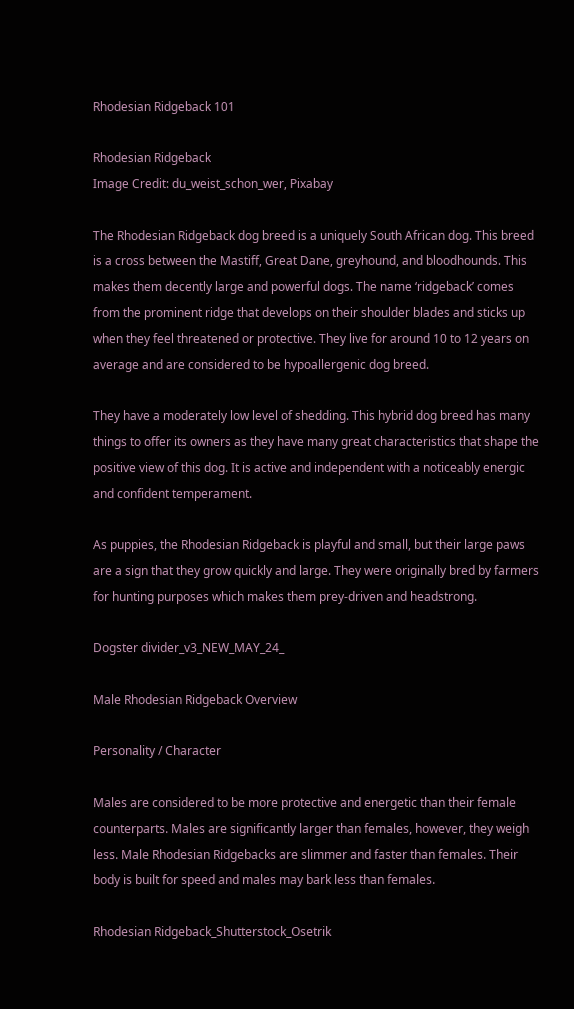Rhodesian Ridgeback 101

Rhodesian Ridgeback
Image Credit: du_weist_schon_wer, Pixabay

The Rhodesian Ridgeback dog breed is a uniquely South African dog. This breed is a cross between the Mastiff, Great Dane, greyhound, and bloodhounds. This makes them decently large and powerful dogs. The name ‘ridgeback’ comes from the prominent ridge that develops on their shoulder blades and sticks up when they feel threatened or protective. They live for around 10 to 12 years on average and are considered to be hypoallergenic dog breed.

They have a moderately low level of shedding. This hybrid dog breed has many things to offer its owners as they have many great characteristics that shape the positive view of this dog. It is active and independent with a noticeably energic and confident temperament.

As puppies, the Rhodesian Ridgeback is playful and small, but their large paws are a sign that they grow quickly and large. They were originally bred by farmers for hunting purposes which makes them prey-driven and headstrong.

Dogster divider_v3_NEW_MAY_24_

Male Rhodesian Ridgeback Overview

Personality / Character

Males are considered to be more protective and energetic than their female counterparts. Males are significantly larger than females, however, they weigh less. Male Rhodesian Ridgebacks are slimmer and faster than females. Their body is built for speed and males may bark less than females.

Rhodesian Ridgeback_Shutterstock_Osetrik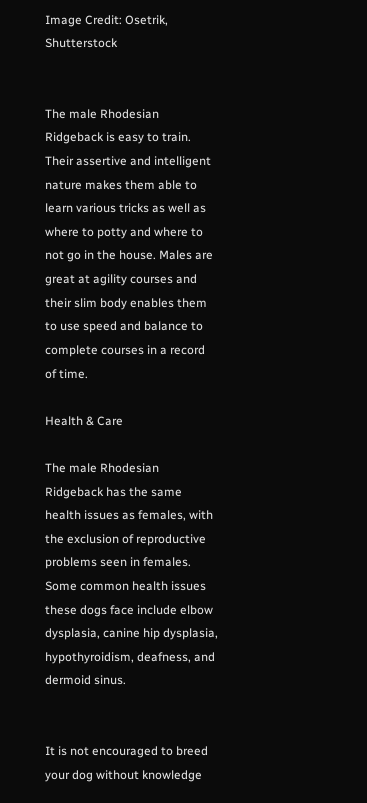Image Credit: Osetrik, Shutterstock


The male Rhodesian Ridgeback is easy to train. Their assertive and intelligent nature makes them able to learn various tricks as well as where to potty and where to not go in the house. Males are great at agility courses and their slim body enables them to use speed and balance to complete courses in a record of time.

Health & Care

The male Rhodesian Ridgeback has the same health issues as females, with the exclusion of reproductive problems seen in females. Some common health issues these dogs face include elbow dysplasia, canine hip dysplasia, hypothyroidism, deafness, and dermoid sinus.


It is not encouraged to breed your dog without knowledge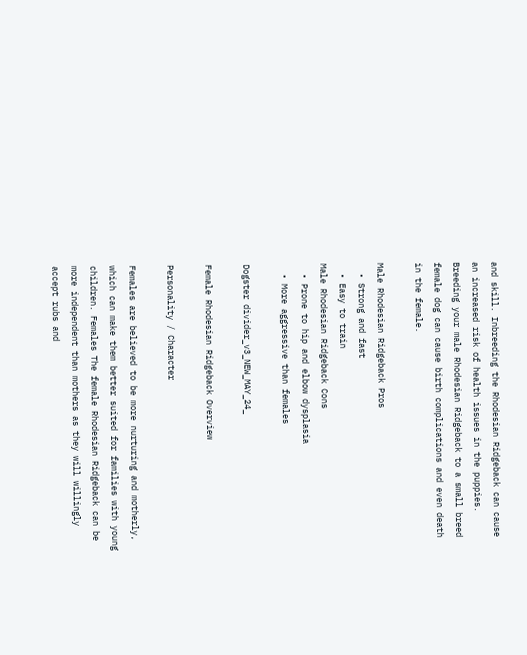and skill. Inbreeding the Rhodesian Ridgeback can cause an increased risk of health issues in the puppies. Breeding your male Rhodesian Ridgeback to a small breed female dog can cause birth complications and even death in the female.

Male Rhodesian Ridgeback Pros
  • Strong and fast
  • Easy to train
Male Rhodesian Ridgeback Cons
  • Prone to hip and elbow dysplasia
  • More aggressive than females

Dogster divider_v3_NEW_MAY_24_

Female Rhodesian Ridgeback Overview

Personality / Character

Females are believed to be more nurturing and motherly, which can make them better suited for families with young children. Females The female Rhodesian Ridgeback can be more independent than mothers as they will willingly accept rubs and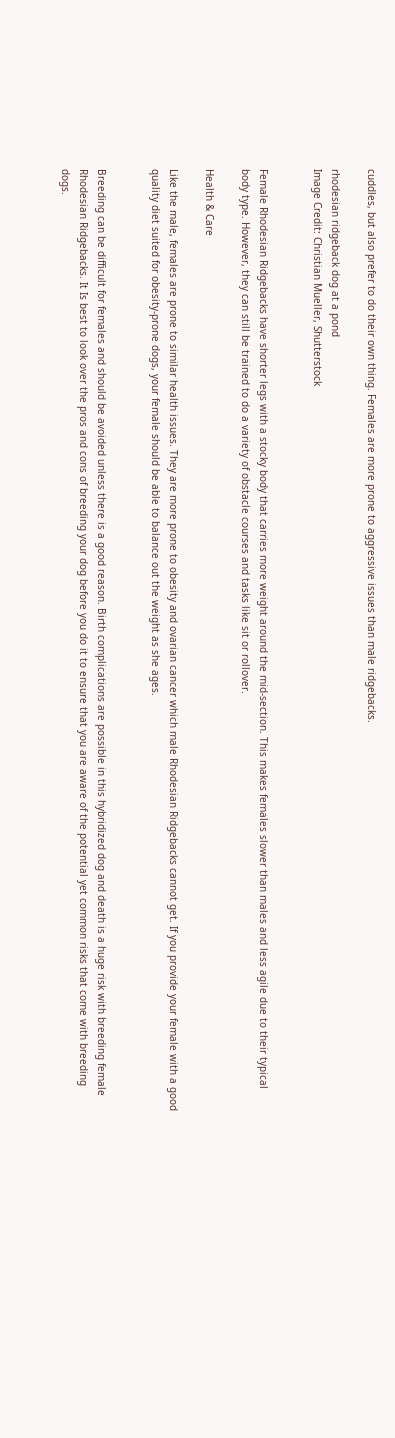cuddles, but also prefer to do their own thing. Females are more prone to aggressive issues than male ridgebacks.

rhodesian ridgeback dog at a pond
Image Credit: Christian Mueller, Shutterstock


Female Rhodesian Ridgebacks have shorter legs with a stocky body that carries more weight around the mid-section. This makes females slower than males and less agile due to their typical body type. However, they can still be trained to do a variety of obstacle courses and tasks like sit or rollover.

Health & Care

Like the male, females are prone to similar health issues. They are more prone to obesity and ovarian cancer which male Rhodesian Ridgebacks cannot get. If you provide your female with a good quality diet suited for obesity-prone dogs, your female should be able to balance out the weight as she ages.


Breeding can be difficult for females and should be avoided unless there is a good reason. Birth complications are possible in this hybridized dog and death is a huge risk with breeding female Rhodesian Ridgebacks. It Is best to look over the pros and cons of breeding your dog before you do it to ensure that you are aware of the potential yet common risks that come with breeding dogs.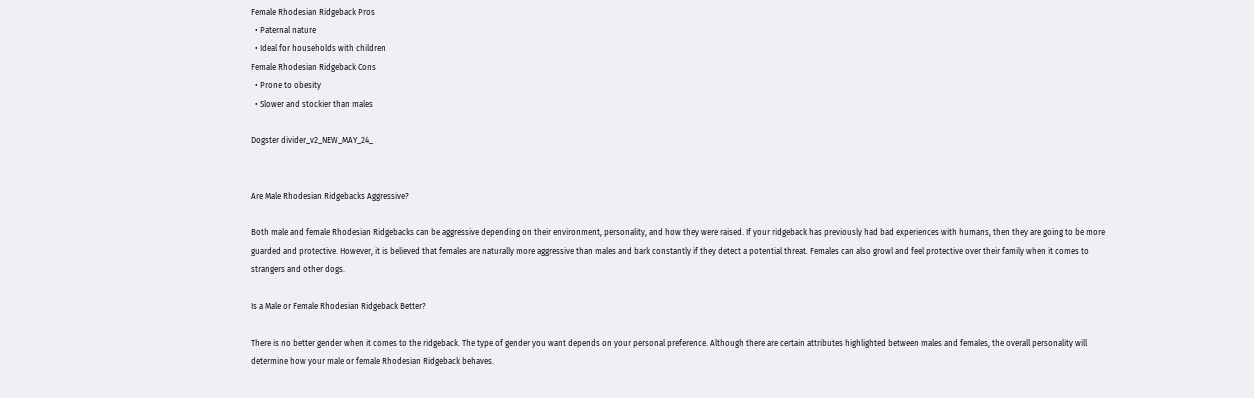Female Rhodesian Ridgeback Pros
  • Paternal nature
  • Ideal for households with children
Female Rhodesian Ridgeback Cons
  • Prone to obesity
  • Slower and stockier than males

Dogster divider_v2_NEW_MAY_24_


Are Male Rhodesian Ridgebacks Aggressive?

Both male and female Rhodesian Ridgebacks can be aggressive depending on their environment, personality, and how they were raised. If your ridgeback has previously had bad experiences with humans, then they are going to be more guarded and protective. However, it is believed that females are naturally more aggressive than males and bark constantly if they detect a potential threat. Females can also growl and feel protective over their family when it comes to strangers and other dogs.

Is a Male or Female Rhodesian Ridgeback Better?

There is no better gender when it comes to the ridgeback. The type of gender you want depends on your personal preference. Although there are certain attributes highlighted between males and females, the overall personality will determine how your male or female Rhodesian Ridgeback behaves.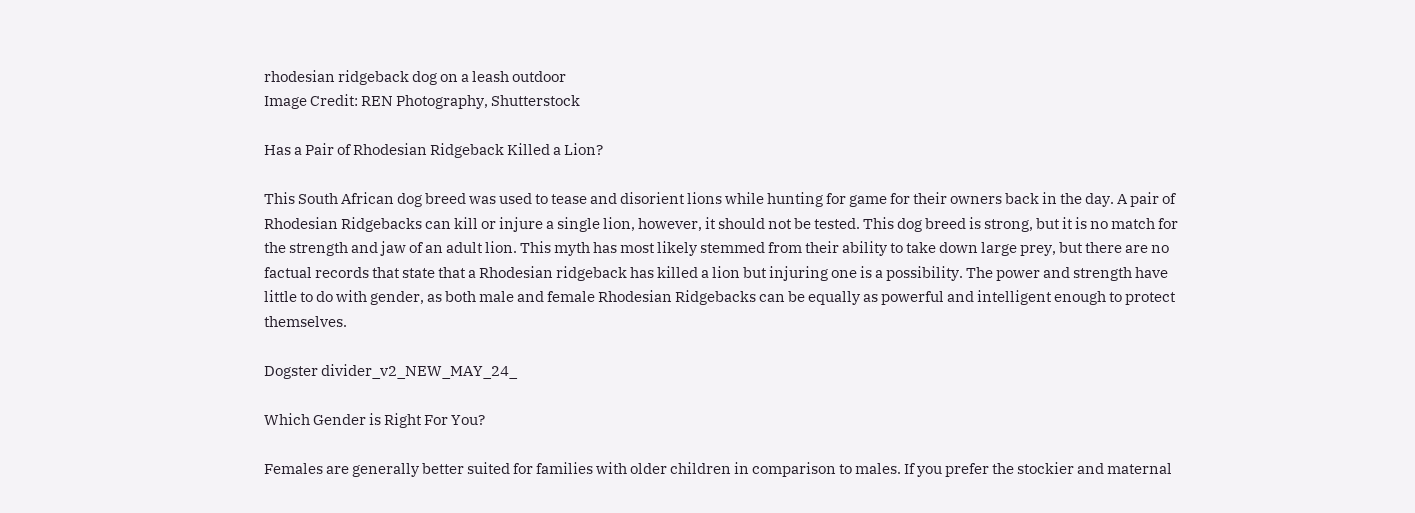rhodesian ridgeback dog on a leash outdoor
Image Credit: REN Photography, Shutterstock

Has a Pair of Rhodesian Ridgeback Killed a Lion?

This South African dog breed was used to tease and disorient lions while hunting for game for their owners back in the day. A pair of Rhodesian Ridgebacks can kill or injure a single lion, however, it should not be tested. This dog breed is strong, but it is no match for the strength and jaw of an adult lion. This myth has most likely stemmed from their ability to take down large prey, but there are no factual records that state that a Rhodesian ridgeback has killed a lion but injuring one is a possibility. The power and strength have little to do with gender, as both male and female Rhodesian Ridgebacks can be equally as powerful and intelligent enough to protect themselves.

Dogster divider_v2_NEW_MAY_24_

Which Gender is Right For You?

Females are generally better suited for families with older children in comparison to males. If you prefer the stockier and maternal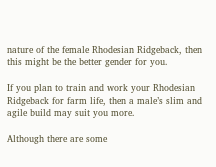nature of the female Rhodesian Ridgeback, then this might be the better gender for you.

If you plan to train and work your Rhodesian Ridgeback for farm life, then a male’s slim and agile build may suit you more.

Although there are some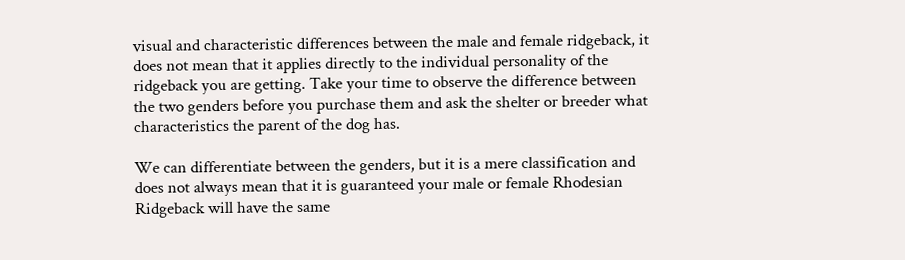visual and characteristic differences between the male and female ridgeback, it does not mean that it applies directly to the individual personality of the ridgeback you are getting. Take your time to observe the difference between the two genders before you purchase them and ask the shelter or breeder what characteristics the parent of the dog has.

We can differentiate between the genders, but it is a mere classification and does not always mean that it is guaranteed your male or female Rhodesian Ridgeback will have the same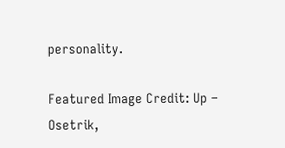personality.

Featured Image Credit: Up – Osetrik,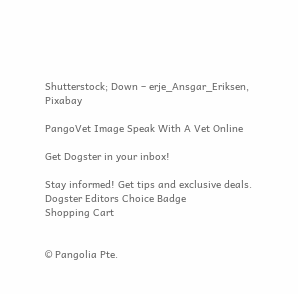Shutterstock; Down – erje_Ansgar_Eriksen, Pixabay

PangoVet Image Speak With A Vet Online

Get Dogster in your inbox!

Stay informed! Get tips and exclusive deals.
Dogster Editors Choice Badge
Shopping Cart


© Pangolia Pte.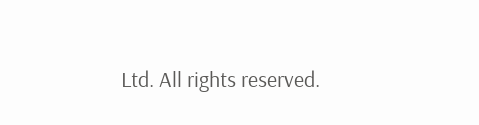Ltd. All rights reserved.